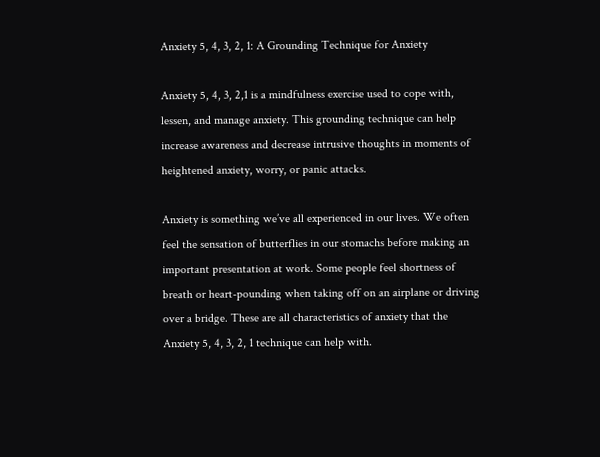Anxiety 5, 4, 3, 2, 1: A Grounding Technique for Anxiety

Anxiety 5, 4, 3, 2,1 is a mindfulness exercise used to cope with, lessen, and manage anxiety. This grounding technique can help increase awareness and decrease intrusive thoughts in moments of heightened anxiety, worry, or panic attacks.

Anxiety is something we’ve all experienced in our lives. We often feel the sensation of butterflies in our stomachs before making an important presentation at work. Some people feel shortness of breath or heart-pounding when taking off on an airplane or driving over a bridge. These are all characteristics of anxiety that the Anxiety 5, 4, 3, 2, 1 technique can help with.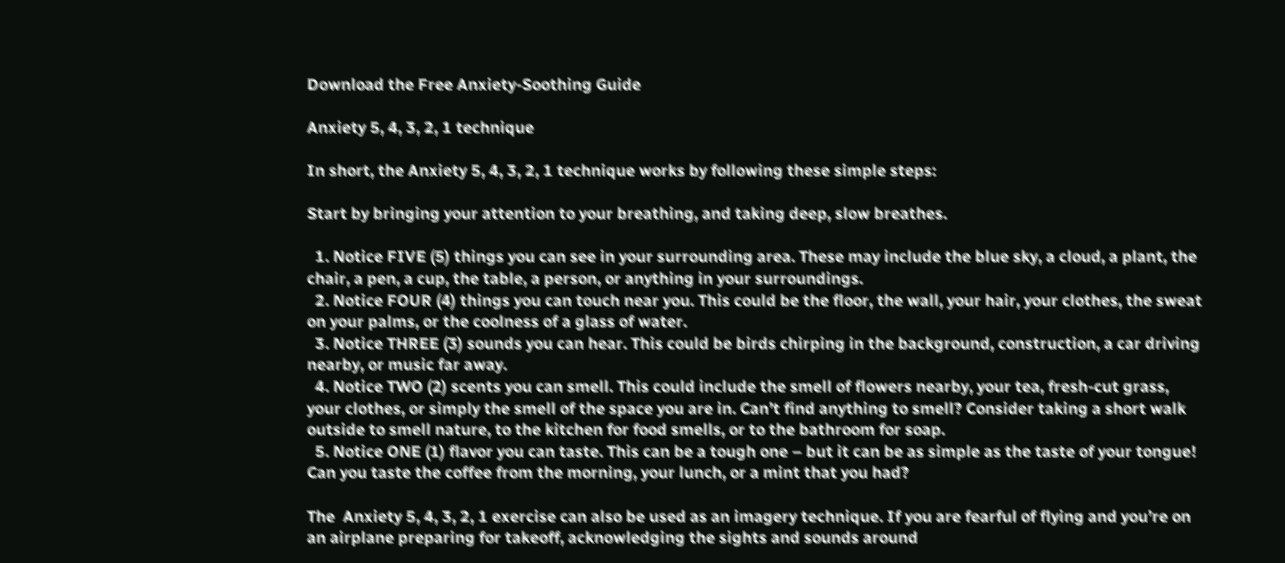Download the Free Anxiety-Soothing Guide

Anxiety 5, 4, 3, 2, 1 technique

In short, the Anxiety 5, 4, 3, 2, 1 technique works by following these simple steps:

Start by bringing your attention to your breathing, and taking deep, slow breathes.

  1. Notice FIVE (5) things you can see in your surrounding area. These may include the blue sky, a cloud, a plant, the chair, a pen, a cup, the table, a person, or anything in your surroundings.
  2. Notice FOUR (4) things you can touch near you. This could be the floor, the wall, your hair, your clothes, the sweat on your palms, or the coolness of a glass of water.
  3. Notice THREE (3) sounds you can hear. This could be birds chirping in the background, construction, a car driving nearby, or music far away.
  4. Notice TWO (2) scents you can smell. This could include the smell of flowers nearby, your tea, fresh-cut grass, your clothes, or simply the smell of the space you are in. Can’t find anything to smell? Consider taking a short walk outside to smell nature, to the kitchen for food smells, or to the bathroom for soap.
  5. Notice ONE (1) flavor you can taste. This can be a tough one – but it can be as simple as the taste of your tongue! Can you taste the coffee from the morning, your lunch, or a mint that you had?

The  Anxiety 5, 4, 3, 2, 1 exercise can also be used as an imagery technique. If you are fearful of flying and you’re on an airplane preparing for takeoff, acknowledging the sights and sounds around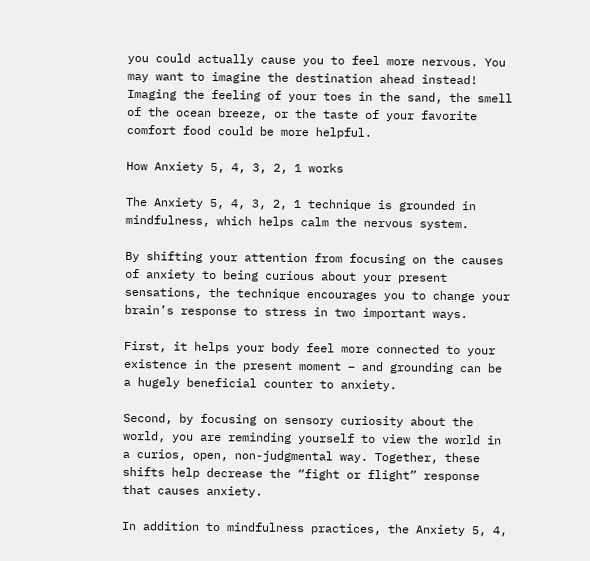you could actually cause you to feel more nervous. You may want to imagine the destination ahead instead! Imaging the feeling of your toes in the sand, the smell of the ocean breeze, or the taste of your favorite comfort food could be more helpful.

How Anxiety 5, 4, 3, 2, 1 works

The Anxiety 5, 4, 3, 2, 1 technique is grounded in mindfulness, which helps calm the nervous system.

By shifting your attention from focusing on the causes of anxiety to being curious about your present sensations, the technique encourages you to change your brain’s response to stress in two important ways.

First, it helps your body feel more connected to your existence in the present moment – and grounding can be a hugely beneficial counter to anxiety.

Second, by focusing on sensory curiosity about the world, you are reminding yourself to view the world in a curios, open, non-judgmental way. Together, these shifts help decrease the “fight or flight” response that causes anxiety.

In addition to mindfulness practices, the Anxiety 5, 4,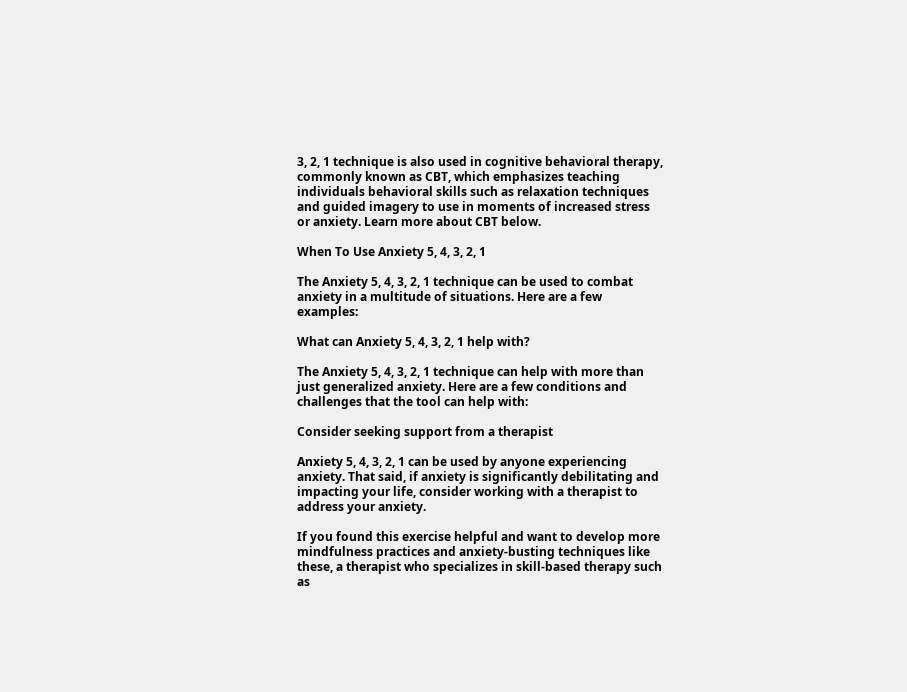3, 2, 1 technique is also used in cognitive behavioral therapy, commonly known as CBT, which emphasizes teaching individuals behavioral skills such as relaxation techniques and guided imagery to use in moments of increased stress or anxiety. Learn more about CBT below.

When To Use Anxiety 5, 4, 3, 2, 1

The Anxiety 5, 4, 3, 2, 1 technique can be used to combat anxiety in a multitude of situations. Here are a few examples:

What can Anxiety 5, 4, 3, 2, 1 help with?

The Anxiety 5, 4, 3, 2, 1 technique can help with more than just generalized anxiety. Here are a few conditions and challenges that the tool can help with:

Consider seeking support from a therapist

Anxiety 5, 4, 3, 2, 1 can be used by anyone experiencing anxiety. That said, if anxiety is significantly debilitating and impacting your life, consider working with a therapist to address your anxiety.

If you found this exercise helpful and want to develop more mindfulness practices and anxiety-busting techniques like these, a therapist who specializes in skill-based therapy such as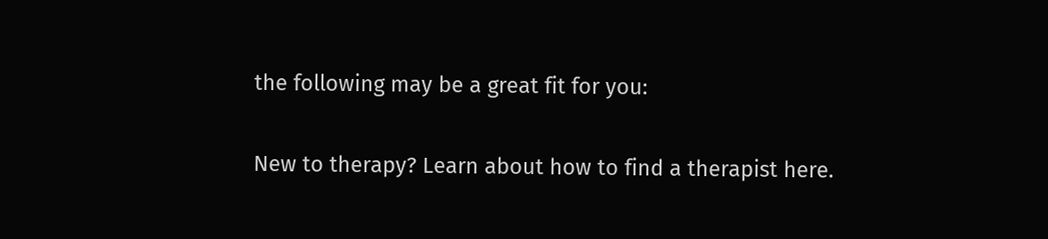the following may be a great fit for you:

New to therapy? Learn about how to find a therapist here.